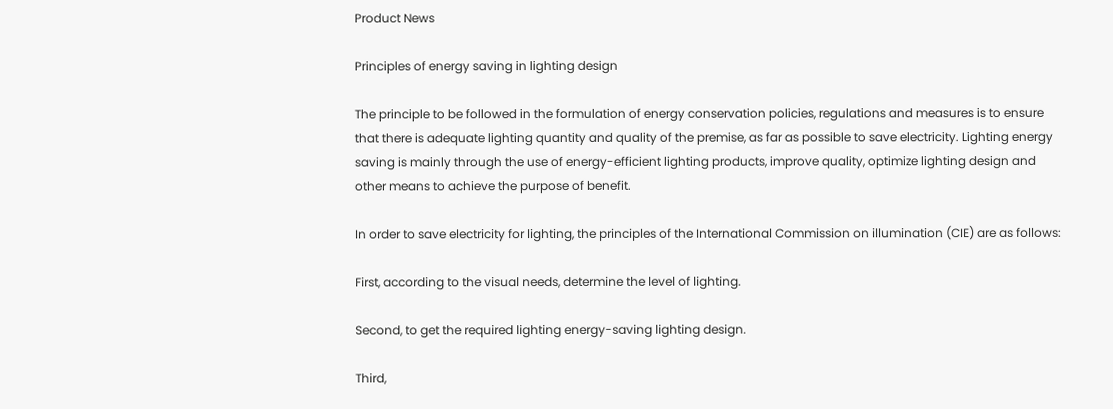Product News

Principles of energy saving in lighting design

The principle to be followed in the formulation of energy conservation policies, regulations and measures is to ensure that there is adequate lighting quantity and quality of the premise, as far as possible to save electricity. Lighting energy saving is mainly through the use of energy-efficient lighting products, improve quality, optimize lighting design and other means to achieve the purpose of benefit.

In order to save electricity for lighting, the principles of the International Commission on illumination (CIE) are as follows:

First, according to the visual needs, determine the level of lighting.

Second, to get the required lighting energy-saving lighting design.

Third,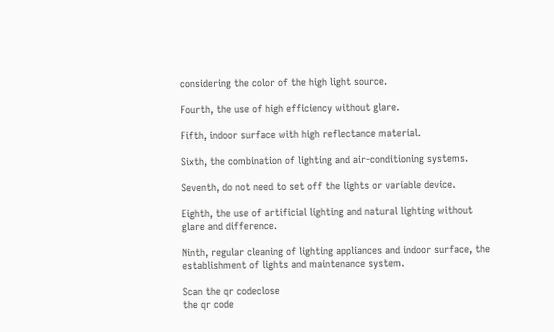considering the color of the high light source.

Fourth, the use of high efficiency without glare.

Fifth, indoor surface with high reflectance material.

Sixth, the combination of lighting and air-conditioning systems.

Seventh, do not need to set off the lights or variable device.

Eighth, the use of artificial lighting and natural lighting without glare and difference.

Ninth, regular cleaning of lighting appliances and indoor surface, the establishment of lights and maintenance system.

Scan the qr codeclose
the qr code